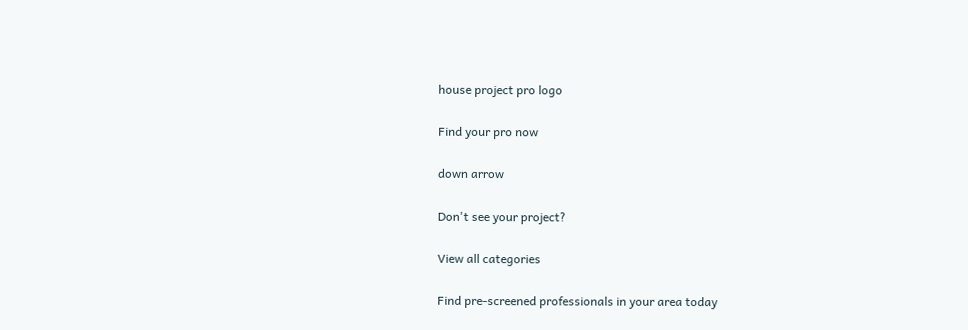house project pro logo

Find your pro now

down arrow

Don't see your project?

View all categories

Find pre-screened professionals in your area today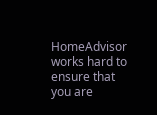HomeAdvisor works hard to ensure that you are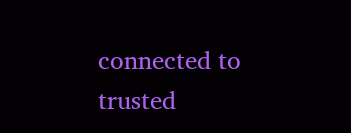connected to trusted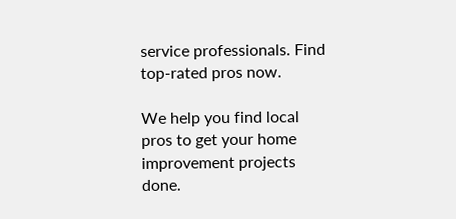service professionals. Find top-rated pros now.

We help you find local pros to get your home improvement projects done.